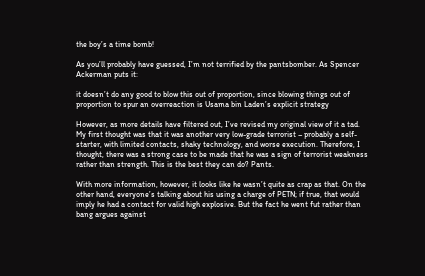the boy’s a time bomb!

As you’ll probably have guessed, I’m not terrified by the pantsbomber. As Spencer Ackerman puts it:

it doesn’t do any good to blow this out of proportion, since blowing things out of proportion to spur an overreaction is Usama bin Laden’s explicit strategy

However, as more details have filtered out, I’ve revised my original view of it a tad. My first thought was that it was another very low-grade terrorist – probably a self-starter, with limited contacts, shaky technology, and worse execution. Therefore, I thought, there was a strong case to be made that he was a sign of terrorist weakness rather than strength. This is the best they can do? Pants.

With more information, however, it looks like he wasn’t quite as crap as that. On the other hand, everyone’s talking about his using a charge of PETN; if true, that would imply he had a contact for valid high explosive. But the fact he went fut rather than bang argues against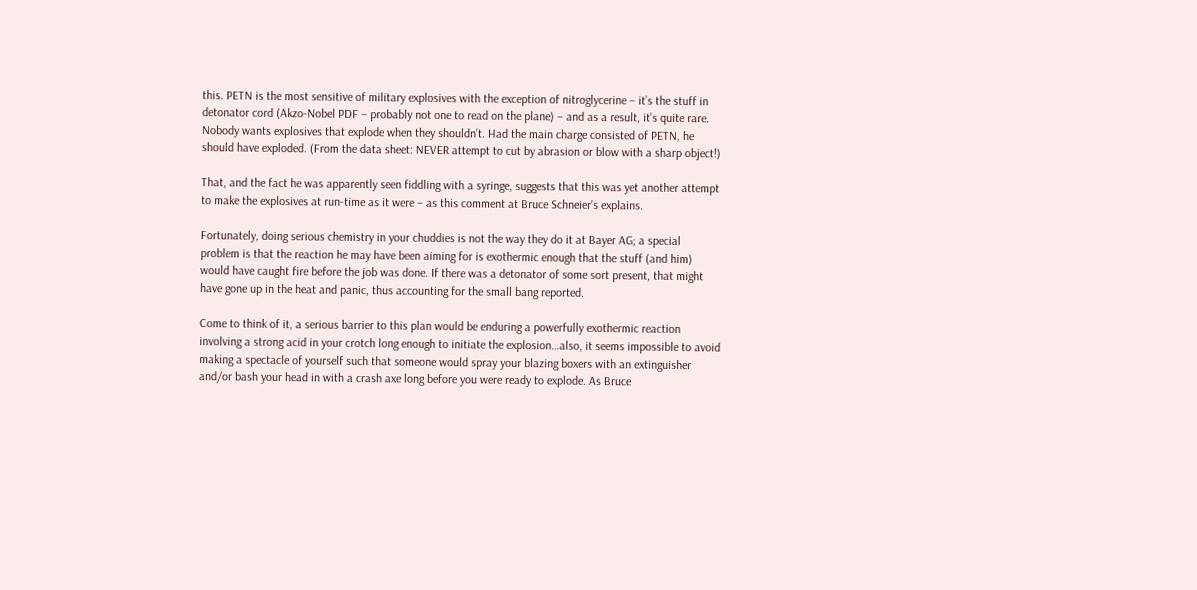this. PETN is the most sensitive of military explosives with the exception of nitroglycerine – it’s the stuff in detonator cord (Akzo-Nobel PDF – probably not one to read on the plane) – and as a result, it’s quite rare. Nobody wants explosives that explode when they shouldn’t. Had the main charge consisted of PETN, he should have exploded. (From the data sheet: NEVER attempt to cut by abrasion or blow with a sharp object!)

That, and the fact he was apparently seen fiddling with a syringe, suggests that this was yet another attempt to make the explosives at run-time as it were – as this comment at Bruce Schneier’s explains.

Fortunately, doing serious chemistry in your chuddies is not the way they do it at Bayer AG; a special problem is that the reaction he may have been aiming for is exothermic enough that the stuff (and him) would have caught fire before the job was done. If there was a detonator of some sort present, that might have gone up in the heat and panic, thus accounting for the small bang reported.

Come to think of it, a serious barrier to this plan would be enduring a powerfully exothermic reaction involving a strong acid in your crotch long enough to initiate the explosion…also, it seems impossible to avoid making a spectacle of yourself such that someone would spray your blazing boxers with an extinguisher and/or bash your head in with a crash axe long before you were ready to explode. As Bruce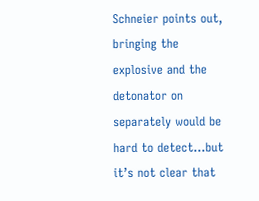Schneier points out, bringing the explosive and the detonator on separately would be hard to detect…but it’s not clear that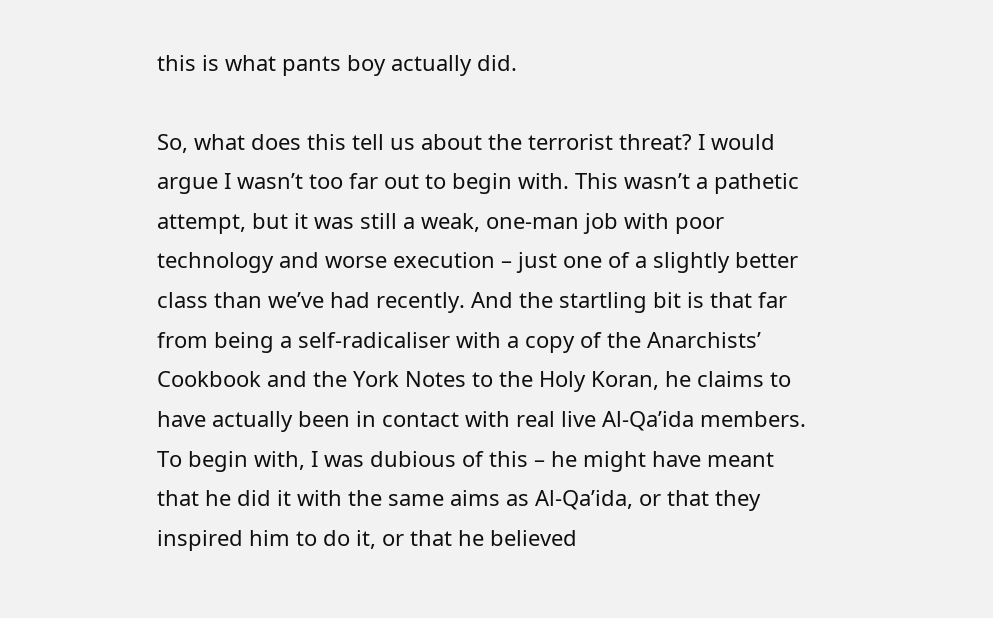this is what pants boy actually did.

So, what does this tell us about the terrorist threat? I would argue I wasn’t too far out to begin with. This wasn’t a pathetic attempt, but it was still a weak, one-man job with poor technology and worse execution – just one of a slightly better class than we’ve had recently. And the startling bit is that far from being a self-radicaliser with a copy of the Anarchists’ Cookbook and the York Notes to the Holy Koran, he claims to have actually been in contact with real live Al-Qa’ida members. To begin with, I was dubious of this – he might have meant that he did it with the same aims as Al-Qa’ida, or that they inspired him to do it, or that he believed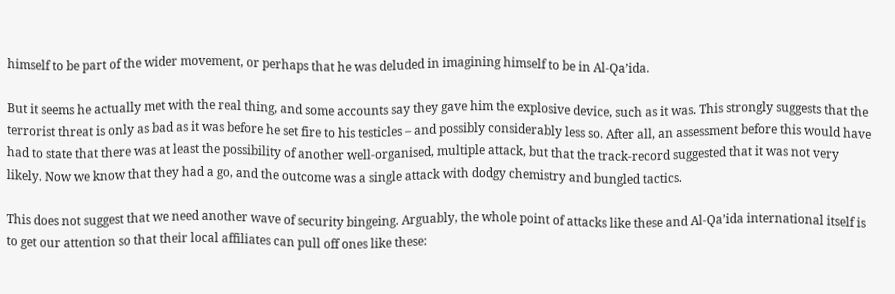himself to be part of the wider movement, or perhaps that he was deluded in imagining himself to be in Al-Qa’ida.

But it seems he actually met with the real thing, and some accounts say they gave him the explosive device, such as it was. This strongly suggests that the terrorist threat is only as bad as it was before he set fire to his testicles – and possibly considerably less so. After all, an assessment before this would have had to state that there was at least the possibility of another well-organised, multiple attack, but that the track-record suggested that it was not very likely. Now we know that they had a go, and the outcome was a single attack with dodgy chemistry and bungled tactics.

This does not suggest that we need another wave of security bingeing. Arguably, the whole point of attacks like these and Al-Qa’ida international itself is to get our attention so that their local affiliates can pull off ones like these: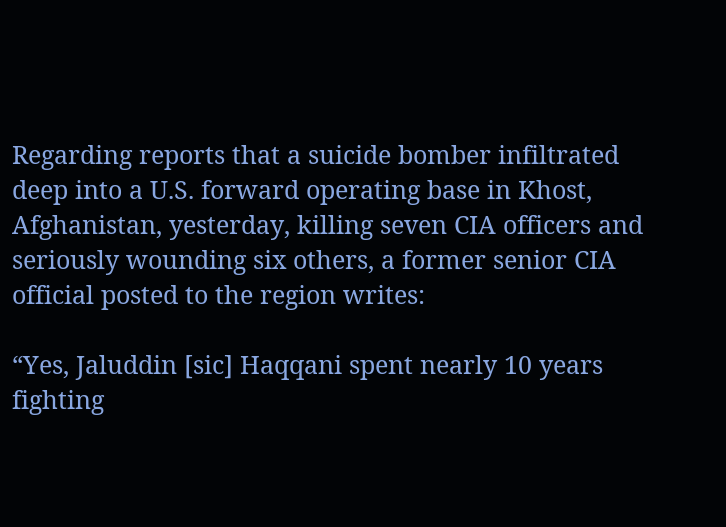Regarding reports that a suicide bomber infiltrated deep into a U.S. forward operating base in Khost, Afghanistan, yesterday, killing seven CIA officers and seriously wounding six others, a former senior CIA official posted to the region writes:

“Yes, Jaluddin [sic] Haqqani spent nearly 10 years fighting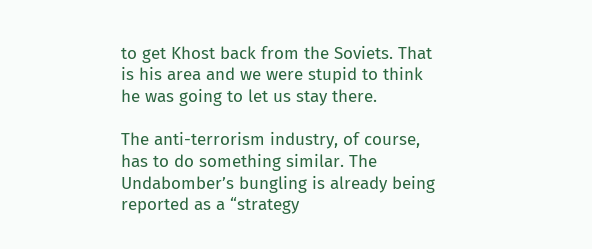to get Khost back from the Soviets. That is his area and we were stupid to think he was going to let us stay there.

The anti-terrorism industry, of course, has to do something similar. The Undabomber’s bungling is already being reported as a “strategy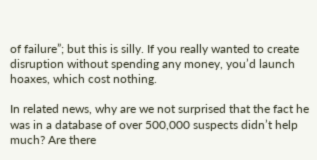of failure”; but this is silly. If you really wanted to create disruption without spending any money, you’d launch hoaxes, which cost nothing.

In related news, why are we not surprised that the fact he was in a database of over 500,000 suspects didn’t help much? Are there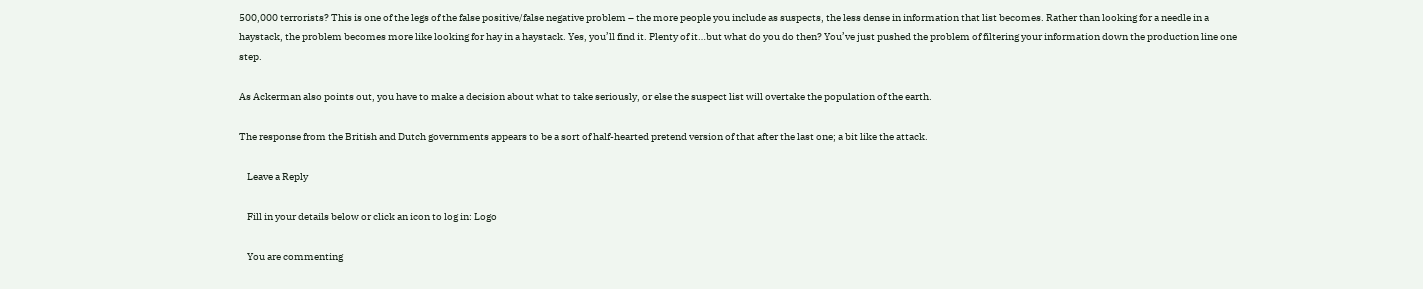500,000 terrorists? This is one of the legs of the false positive/false negative problem – the more people you include as suspects, the less dense in information that list becomes. Rather than looking for a needle in a haystack, the problem becomes more like looking for hay in a haystack. Yes, you’ll find it. Plenty of it…but what do you do then? You’ve just pushed the problem of filtering your information down the production line one step.

As Ackerman also points out, you have to make a decision about what to take seriously, or else the suspect list will overtake the population of the earth.

The response from the British and Dutch governments appears to be a sort of half-hearted pretend version of that after the last one; a bit like the attack.

    Leave a Reply

    Fill in your details below or click an icon to log in: Logo

    You are commenting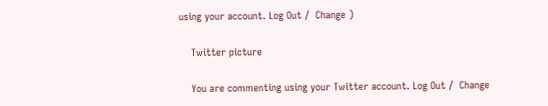using your account. Log Out /  Change )

    Twitter picture

    You are commenting using your Twitter account. Log Out /  Change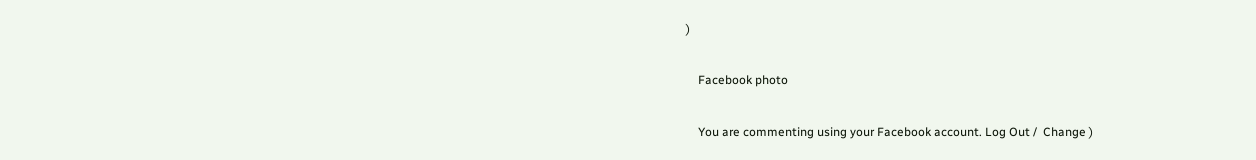)

    Facebook photo

    You are commenting using your Facebook account. Log Out /  Change )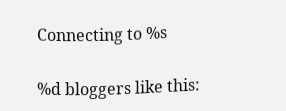Connecting to %s

%d bloggers like this: